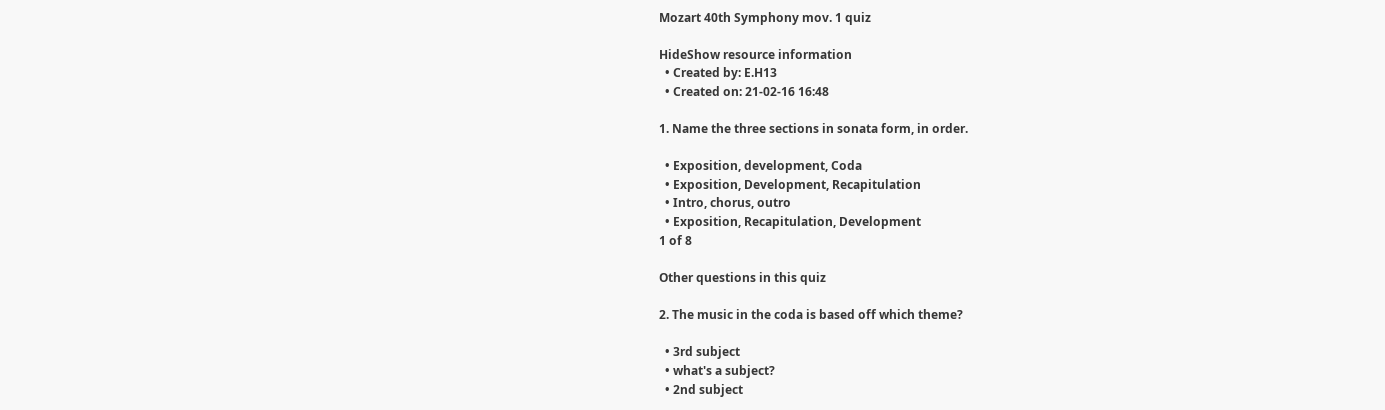Mozart 40th Symphony mov. 1 quiz

HideShow resource information
  • Created by: E.H13
  • Created on: 21-02-16 16:48

1. Name the three sections in sonata form, in order.

  • Exposition, development, Coda
  • Exposition, Development, Recapitulation
  • Intro, chorus, outro
  • Exposition, Recapitulation, Development
1 of 8

Other questions in this quiz

2. The music in the coda is based off which theme?

  • 3rd subject
  • what's a subject?
  • 2nd subject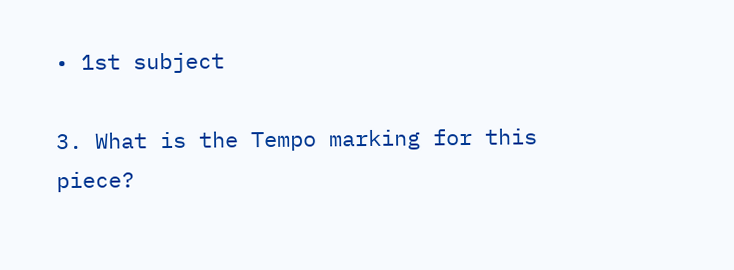• 1st subject

3. What is the Tempo marking for this piece?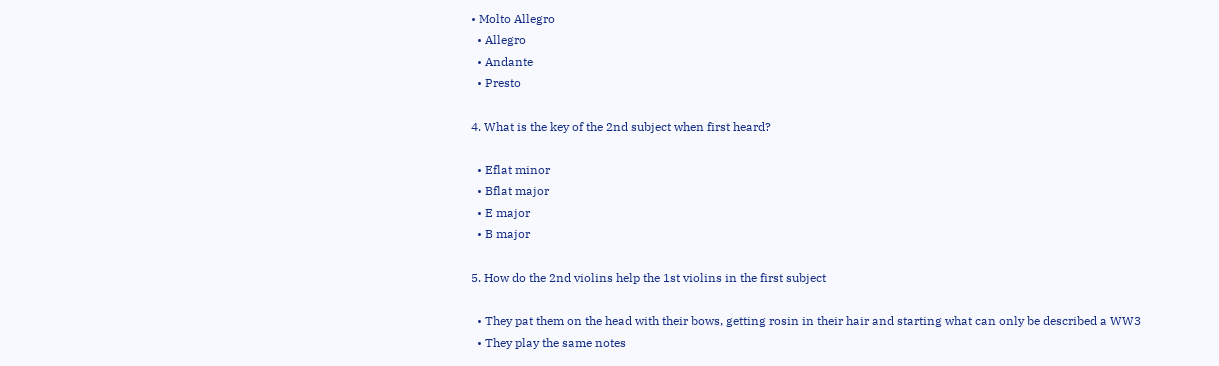• Molto Allegro
  • Allegro
  • Andante
  • Presto

4. What is the key of the 2nd subject when first heard?

  • Eflat minor
  • Bflat major
  • E major
  • B major

5. How do the 2nd violins help the 1st violins in the first subject

  • They pat them on the head with their bows, getting rosin in their hair and starting what can only be described a WW3
  • They play the same notes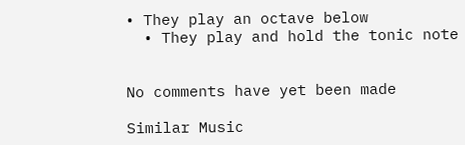• They play an octave below
  • They play and hold the tonic note


No comments have yet been made

Similar Music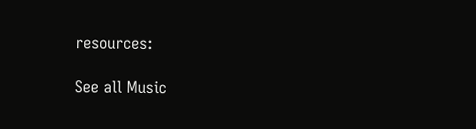resources:

See all Music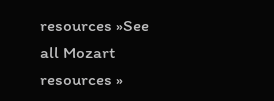resources »See all Mozart resources »